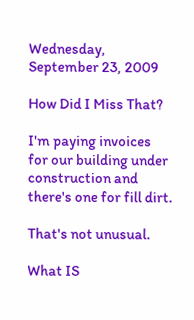Wednesday, September 23, 2009

How Did I Miss That?

I'm paying invoices for our building under construction and there's one for fill dirt.

That's not unusual.

What IS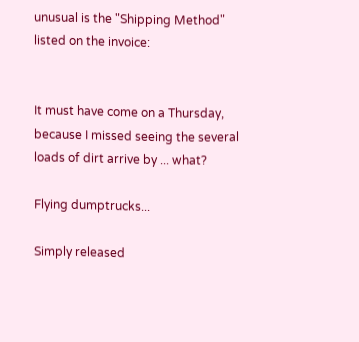unusual is the "Shipping Method" listed on the invoice:


It must have come on a Thursday, because I missed seeing the several loads of dirt arrive by ... what?

Flying dumptrucks...

Simply released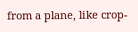from a plane, like crop-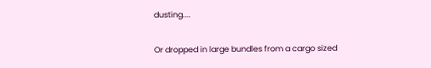dusting....

Or dropped in large bundles from a cargo sized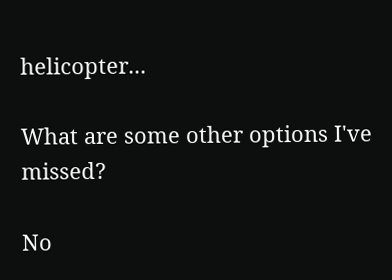helicopter...

What are some other options I've missed?

No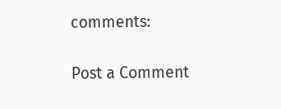comments:

Post a Comment